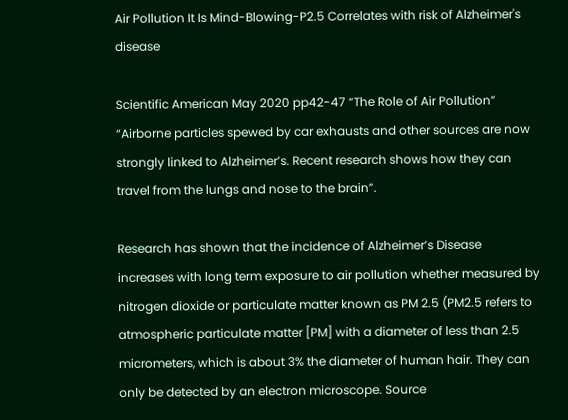Air Pollution It Is Mind-Blowing-P2.5 Correlates with risk of Alzheimer's disease

Scientific American May 2020 pp42-47 “The Role of Air Pollution” “Airborne particles spewed by car exhausts and other sources are now strongly linked to Alzheimer’s. Recent research shows how they can travel from the lungs and nose to the brain”.

Research has shown that the incidence of Alzheimer’s Disease increases with long term exposure to air pollution whether measured by nitrogen dioxide or particulate matter known as PM 2.5 (PM2.5 refers to atmospheric particulate matter [PM] with a diameter of less than 2.5 micrometers, which is about 3% the diameter of human hair. They can only be detected by an electron microscope. Source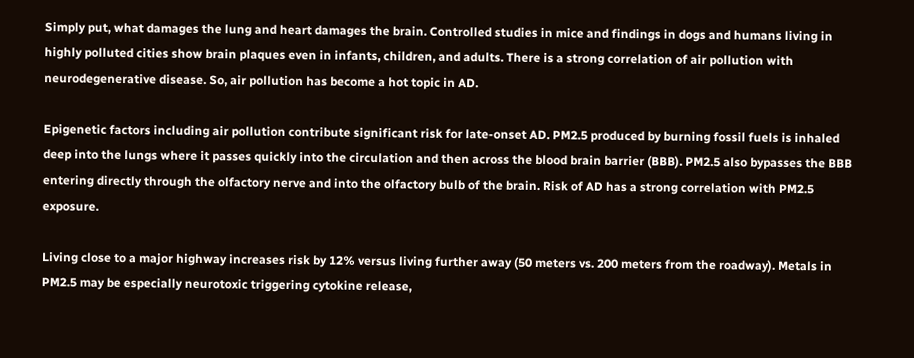Simply put, what damages the lung and heart damages the brain. Controlled studies in mice and findings in dogs and humans living in highly polluted cities show brain plaques even in infants, children, and adults. There is a strong correlation of air pollution with neurodegenerative disease. So, air pollution has become a hot topic in AD.

Epigenetic factors including air pollution contribute significant risk for late-onset AD. PM2.5 produced by burning fossil fuels is inhaled deep into the lungs where it passes quickly into the circulation and then across the blood brain barrier (BBB). PM2.5 also bypasses the BBB entering directly through the olfactory nerve and into the olfactory bulb of the brain. Risk of AD has a strong correlation with PM2.5 exposure.

Living close to a major highway increases risk by 12% versus living further away (50 meters vs. 200 meters from the roadway). Metals in PM2.5 may be especially neurotoxic triggering cytokine release,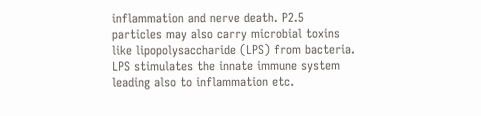inflammation and nerve death. P2.5 particles may also carry microbial toxins like lipopolysaccharide (LPS) from bacteria. LPS stimulates the innate immune system leading also to inflammation etc.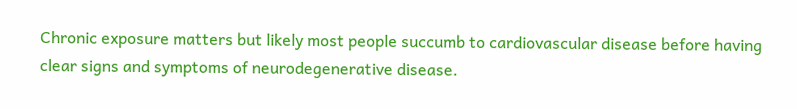Chronic exposure matters but likely most people succumb to cardiovascular disease before having clear signs and symptoms of neurodegenerative disease.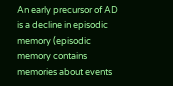An early precursor of AD is a decline in episodic memory (episodic memory contains memories about events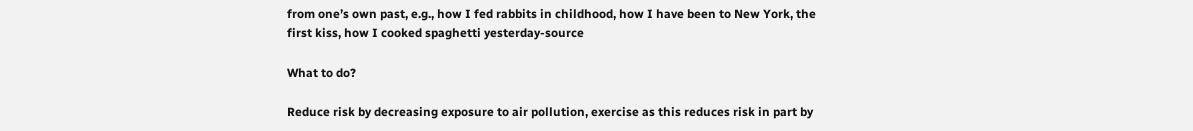from one’s own past, e.g., how I fed rabbits in childhood, how I have been to New York, the first kiss, how I cooked spaghetti yesterday-source

What to do?

Reduce risk by decreasing exposure to air pollution, exercise as this reduces risk in part by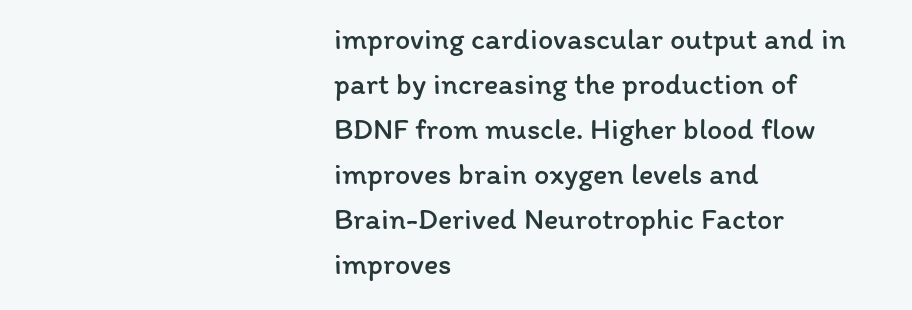improving cardiovascular output and in part by increasing the production of BDNF from muscle. Higher blood flow improves brain oxygen levels and Brain-Derived Neurotrophic Factor improves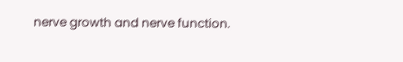nerve growth and nerve function.